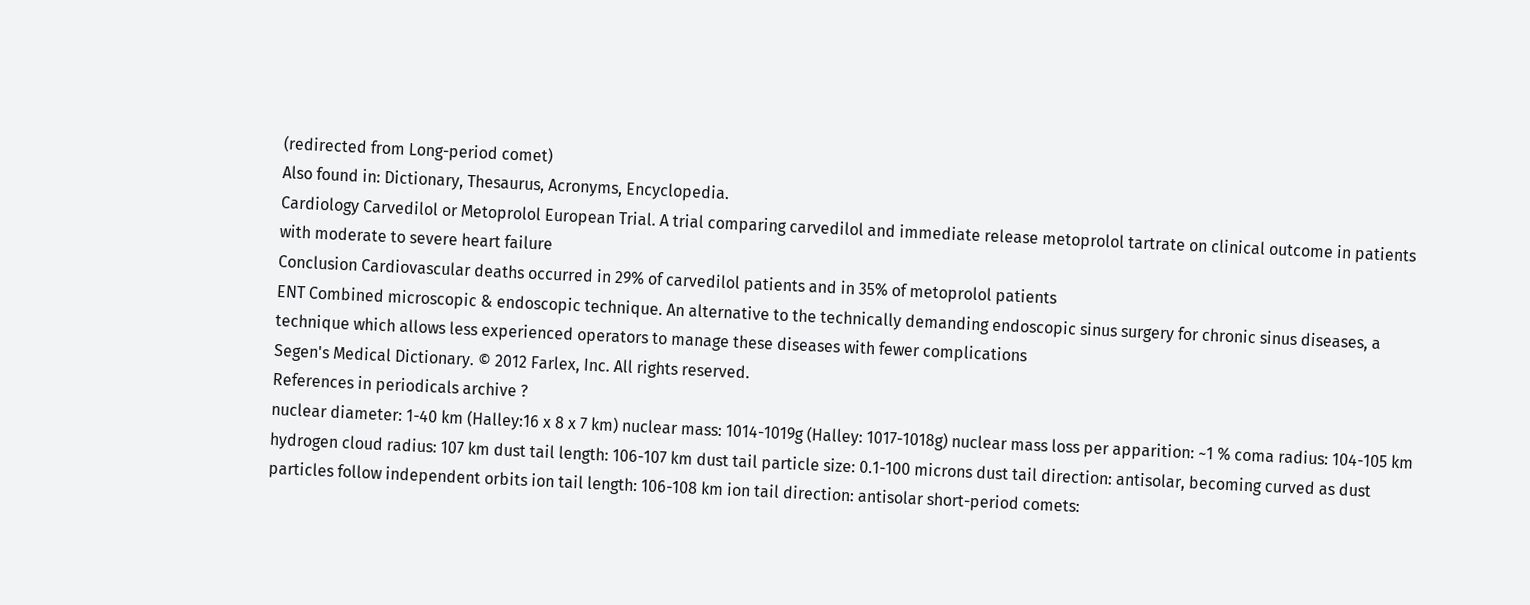(redirected from Long-period comet)
Also found in: Dictionary, Thesaurus, Acronyms, Encyclopedia.
Cardiology Carvedilol or Metoprolol European Trial. A trial comparing carvedilol and immediate release metoprolol tartrate on clinical outcome in patients with moderate to severe heart failure
Conclusion Cardiovascular deaths occurred in 29% of carvedilol patients and in 35% of metoprolol patients
ENT Combined microscopic & endoscopic technique. An alternative to the technically demanding endoscopic sinus surgery for chronic sinus diseases, a technique which allows less experienced operators to manage these diseases with fewer complications
Segen's Medical Dictionary. © 2012 Farlex, Inc. All rights reserved.
References in periodicals archive ?
nuclear diameter: 1-40 km (Halley:16 x 8 x 7 km) nuclear mass: 1014-1019g (Halley: 1017-1018g) nuclear mass loss per apparition: ~1 % coma radius: 104-105 km hydrogen cloud radius: 107 km dust tail length: 106-107 km dust tail particle size: 0.1-100 microns dust tail direction: antisolar, becoming curved as dust particles follow independent orbits ion tail length: 106-108 km ion tail direction: antisolar short-period comets: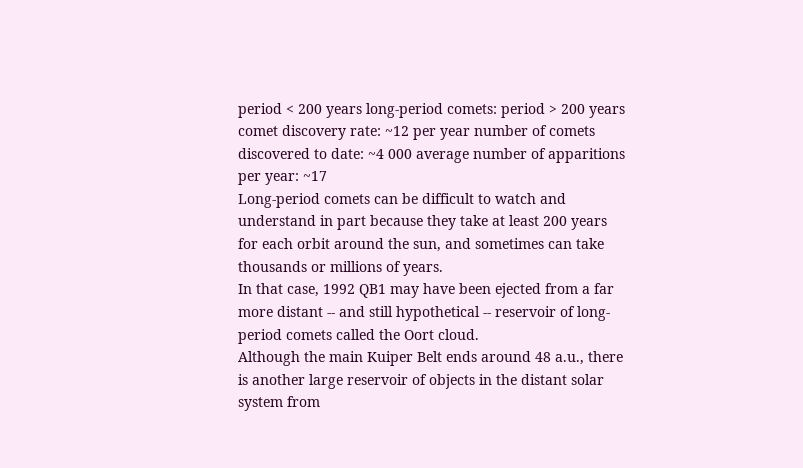period < 200 years long-period comets: period > 200 years comet discovery rate: ~12 per year number of comets discovered to date: ~4 000 average number of apparitions per year: ~17
Long-period comets can be difficult to watch and understand in part because they take at least 200 years for each orbit around the sun, and sometimes can take thousands or millions of years.
In that case, 1992 QB1 may have been ejected from a far more distant -- and still hypothetical -- reservoir of long-period comets called the Oort cloud.
Although the main Kuiper Belt ends around 48 a.u., there is another large reservoir of objects in the distant solar system from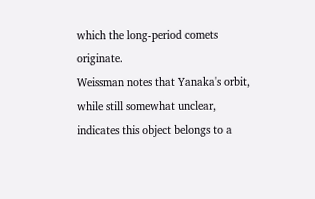which the long-period comets originate.
Weissman notes that Yanaka's orbit, while still somewhat unclear, indicates this object belongs to a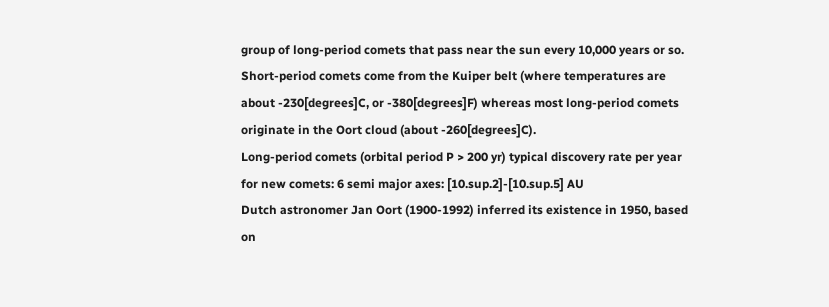group of long-period comets that pass near the sun every 10,000 years or so.
Short-period comets come from the Kuiper belt (where temperatures are about -230[degrees]C, or -380[degrees]F) whereas most long-period comets originate in the Oort cloud (about -260[degrees]C).
Long-period comets (orbital period P > 200 yr) typical discovery rate per year for new comets: 6 semi major axes: [10.sup.2]-[10.sup.5] AU
Dutch astronomer Jan Oort (1900-1992) inferred its existence in 1950, based on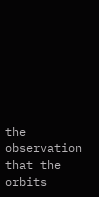the observation that the orbits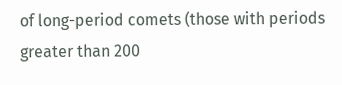of long-period comets (those with periods greater than 200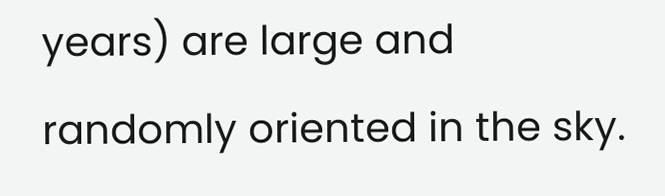years) are large and randomly oriented in the sky.